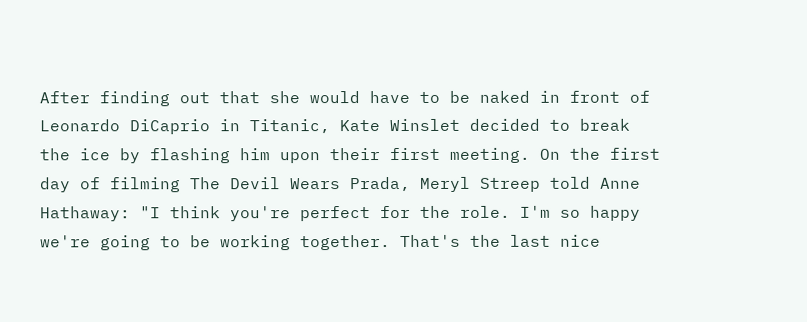After finding out that she would have to be naked in front of Leonardo DiCaprio in Titanic, Kate Winslet decided to break the ice by flashing him upon their first meeting. On the first day of filming The Devil Wears Prada, Meryl Streep told Anne Hathaway: "I think you're perfect for the role. I'm so happy we're going to be working together. That's the last nice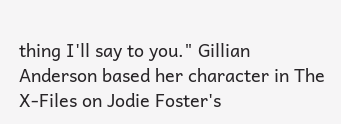thing I'll say to you." Gillian Anderson based her character in The X-Files on Jodie Foster's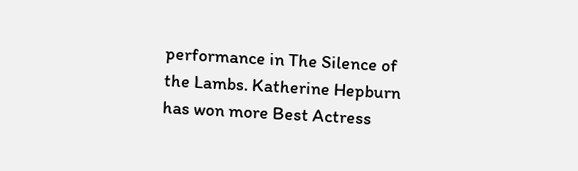performance in The Silence of the Lambs. Katherine Hepburn has won more Best Actress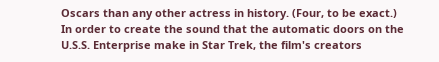Oscars than any other actress in history. (Four, to be exact.) In order to create the sound that the automatic doors on the U.S.S. Enterprise make in Star Trek, the film's creators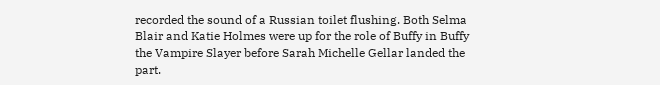recorded the sound of a Russian toilet flushing. Both Selma Blair and Katie Holmes were up for the role of Buffy in Buffy the Vampire Slayer before Sarah Michelle Gellar landed the part.